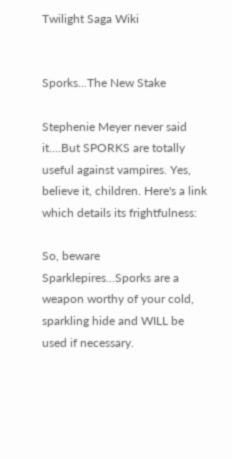Twilight Saga Wiki


Sporks...The New Stake

Stephenie Meyer never said it....But SPORKS are totally useful against vampires. Yes, believe it, children. Here's a link which details its frightfulness:

So, beware Sparklepires...Sporks are a weapon worthy of your cold, sparkling hide and WILL be used if necessary.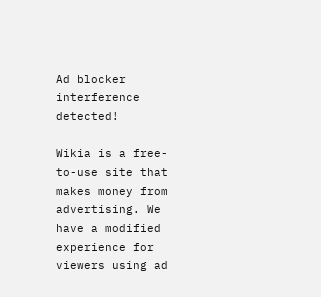Ad blocker interference detected!

Wikia is a free-to-use site that makes money from advertising. We have a modified experience for viewers using ad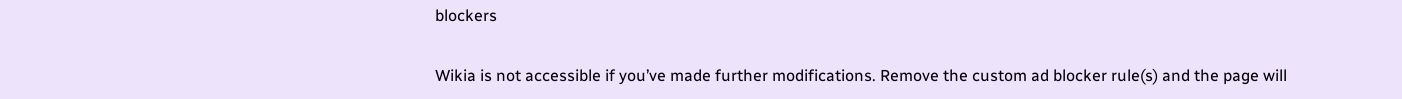blockers

Wikia is not accessible if you’ve made further modifications. Remove the custom ad blocker rule(s) and the page will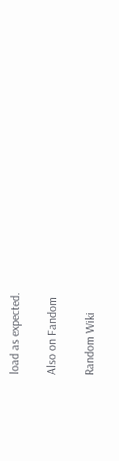load as expected.

Also on Fandom

Random Wiki